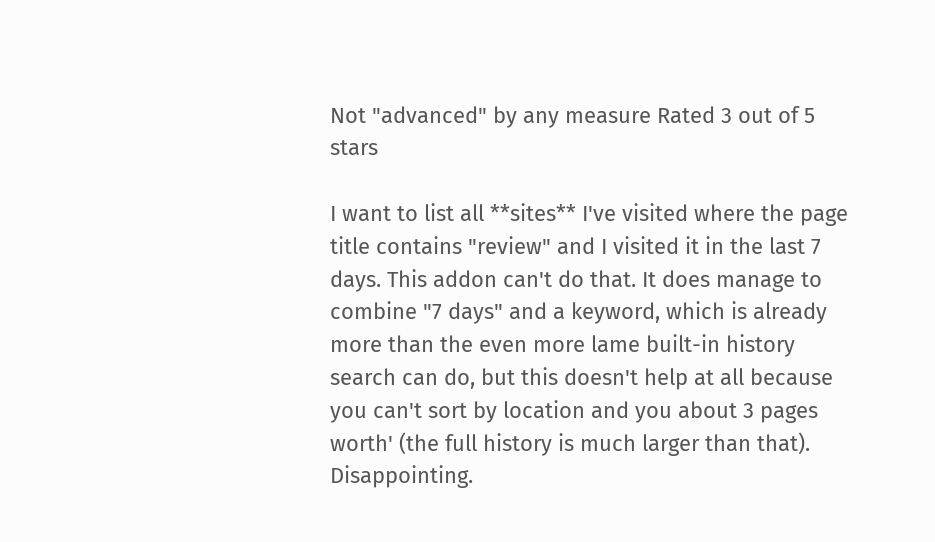Not "advanced" by any measure Rated 3 out of 5 stars

I want to list all **sites** I've visited where the page title contains "review" and I visited it in the last 7 days. This addon can't do that. It does manage to combine "7 days" and a keyword, which is already more than the even more lame built-in history search can do, but this doesn't help at all because you can't sort by location and you about 3 pages worth' (the full history is much larger than that). Disappointing.